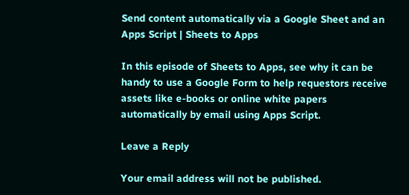Send content automatically via a Google Sheet and an Apps Script | Sheets to Apps

In this episode of Sheets to Apps, see why it can be handy to use a Google Form to help requestors receive assets like e-books or online white papers automatically by email using Apps Script.

Leave a Reply

Your email address will not be published.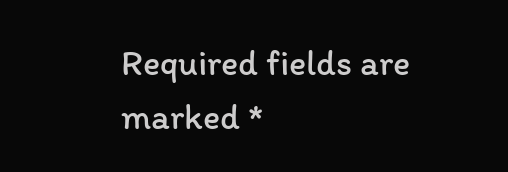Required fields are marked *